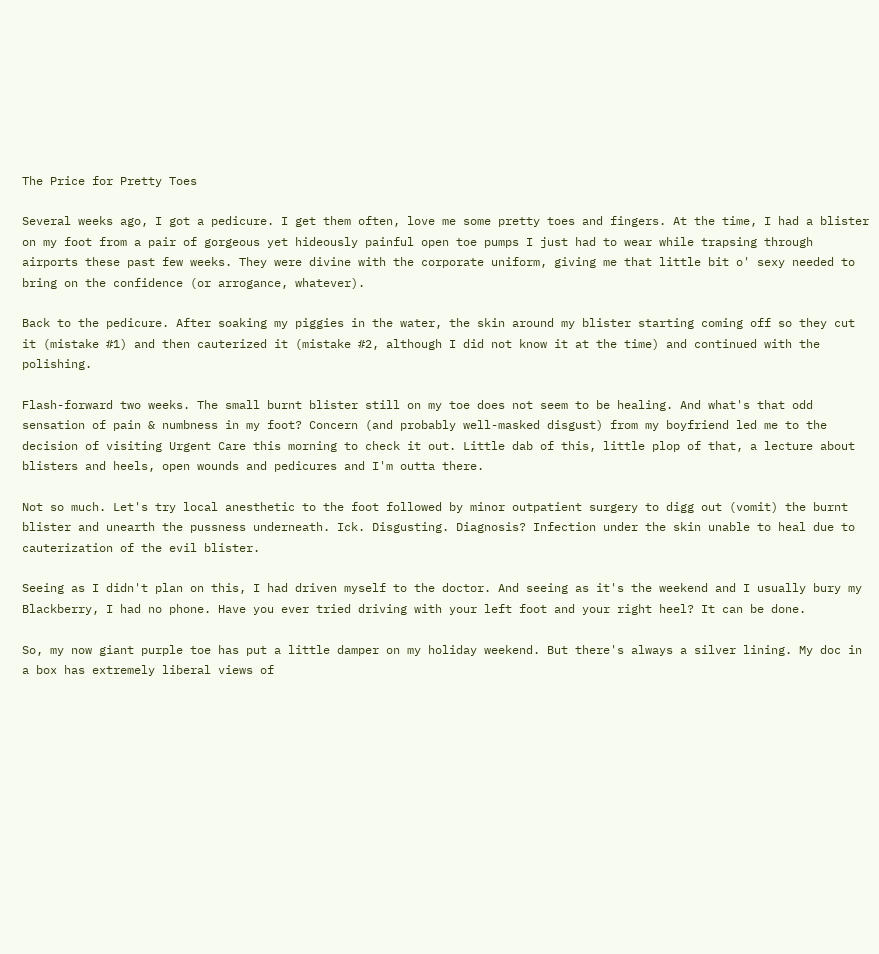The Price for Pretty Toes

Several weeks ago, I got a pedicure. I get them often, love me some pretty toes and fingers. At the time, I had a blister on my foot from a pair of gorgeous yet hideously painful open toe pumps I just had to wear while trapsing through airports these past few weeks. They were divine with the corporate uniform, giving me that little bit o' sexy needed to bring on the confidence (or arrogance, whatever).

Back to the pedicure. After soaking my piggies in the water, the skin around my blister starting coming off so they cut it (mistake #1) and then cauterized it (mistake #2, although I did not know it at the time) and continued with the polishing.

Flash-forward two weeks. The small burnt blister still on my toe does not seem to be healing. And what's that odd sensation of pain & numbness in my foot? Concern (and probably well-masked disgust) from my boyfriend led me to the decision of visiting Urgent Care this morning to check it out. Little dab of this, little plop of that, a lecture about blisters and heels, open wounds and pedicures and I'm outta there.

Not so much. Let's try local anesthetic to the foot followed by minor outpatient surgery to digg out (vomit) the burnt blister and unearth the pussness underneath. Ick. Disgusting. Diagnosis? Infection under the skin unable to heal due to cauterization of the evil blister.

Seeing as I didn't plan on this, I had driven myself to the doctor. And seeing as it's the weekend and I usually bury my Blackberry, I had no phone. Have you ever tried driving with your left foot and your right heel? It can be done.

So, my now giant purple toe has put a little damper on my holiday weekend. But there's always a silver lining. My doc in a box has extremely liberal views of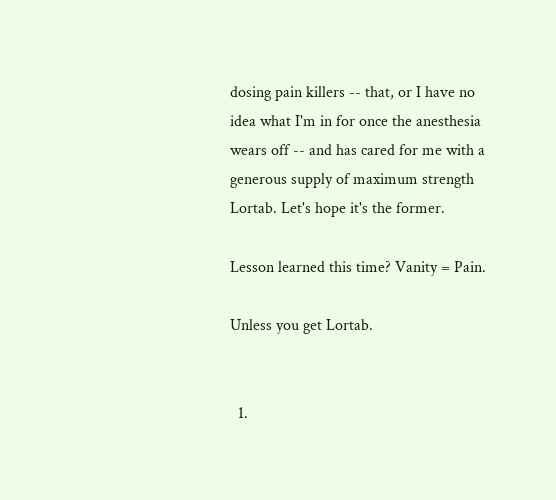dosing pain killers -- that, or I have no idea what I'm in for once the anesthesia wears off -- and has cared for me with a generous supply of maximum strength Lortab. Let's hope it's the former.

Lesson learned this time? Vanity = Pain.

Unless you get Lortab.


  1.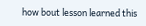how bout lesson learned this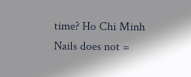time? Ho Chi Minh Nails does not =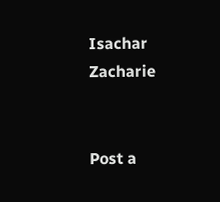Isachar Zacharie


Post a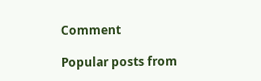Comment

Popular posts from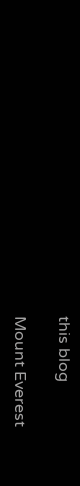this blog

Mount Everest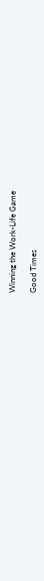Winning the Work-Life Game

Good Times